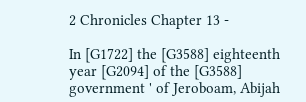2 Chronicles Chapter 13 -

In [G1722] the [G3588] eighteenth year [G2094] of the [G3588] government ' of Jeroboam, Abijah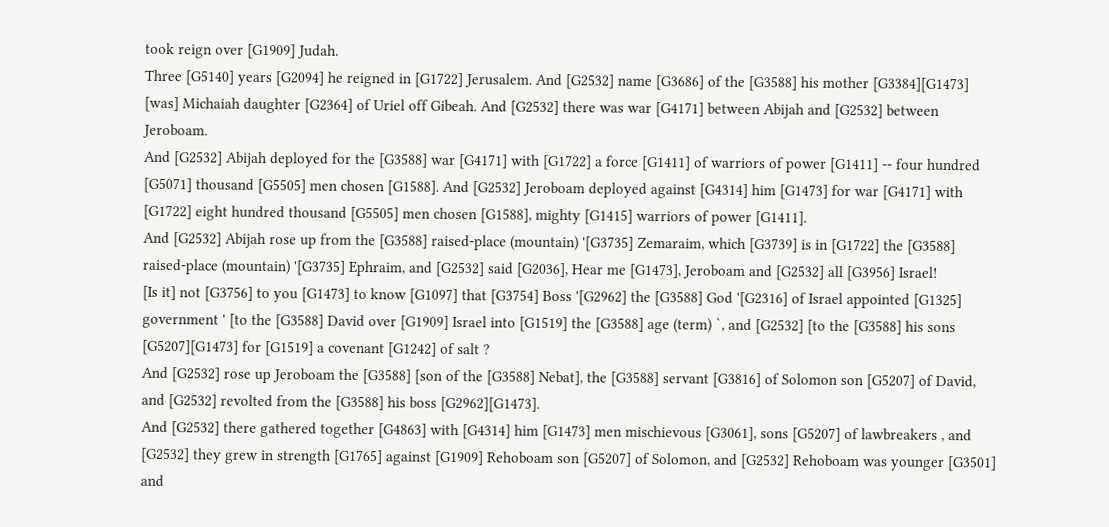took reign over [G1909] Judah.
Three [G5140] years [G2094] he reigned in [G1722] Jerusalem. And [G2532] name [G3686] of the [G3588] his mother [G3384][G1473] [was] Michaiah daughter [G2364] of Uriel off Gibeah. And [G2532] there was war [G4171] between Abijah and [G2532] between Jeroboam.
And [G2532] Abijah deployed for the [G3588] war [G4171] with [G1722] a force [G1411] of warriors of power [G1411] -- four hundred [G5071] thousand [G5505] men chosen [G1588]. And [G2532] Jeroboam deployed against [G4314] him [G1473] for war [G4171] with [G1722] eight hundred thousand [G5505] men chosen [G1588], mighty [G1415] warriors of power [G1411].
And [G2532] Abijah rose up from the [G3588] raised-place (mountain) '[G3735] Zemaraim, which [G3739] is in [G1722] the [G3588] raised-place (mountain) '[G3735] Ephraim, and [G2532] said [G2036], Hear me [G1473], Jeroboam and [G2532] all [G3956] Israel!
[Is it] not [G3756] to you [G1473] to know [G1097] that [G3754] Boss '[G2962] the [G3588] God '[G2316] of Israel appointed [G1325] government ' [to the [G3588] David over [G1909] Israel into [G1519] the [G3588] age (term) `, and [G2532] [to the [G3588] his sons [G5207][G1473] for [G1519] a covenant [G1242] of salt ?
And [G2532] rose up Jeroboam the [G3588] [son of the [G3588] Nebat], the [G3588] servant [G3816] of Solomon son [G5207] of David, and [G2532] revolted from the [G3588] his boss [G2962][G1473].
And [G2532] there gathered together [G4863] with [G4314] him [G1473] men mischievous [G3061], sons [G5207] of lawbreakers , and [G2532] they grew in strength [G1765] against [G1909] Rehoboam son [G5207] of Solomon, and [G2532] Rehoboam was younger [G3501] and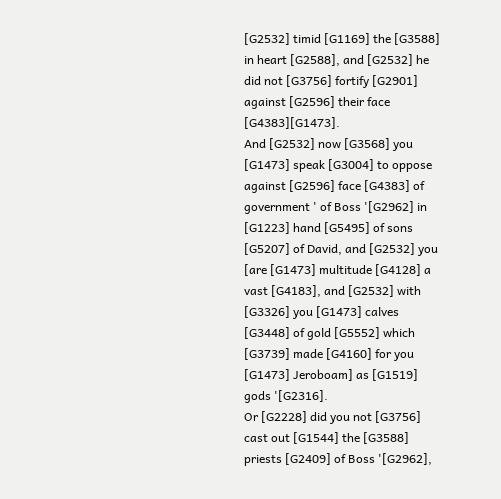[G2532] timid [G1169] the [G3588] in heart [G2588], and [G2532] he did not [G3756] fortify [G2901] against [G2596] their face [G4383][G1473].
And [G2532] now [G3568] you [G1473] speak [G3004] to oppose against [G2596] face [G4383] of government ' of Boss '[G2962] in [G1223] hand [G5495] of sons [G5207] of David, and [G2532] you [are [G1473] multitude [G4128] a vast [G4183], and [G2532] with [G3326] you [G1473] calves [G3448] of gold [G5552] which [G3739] made [G4160] for you [G1473] Jeroboam] as [G1519] gods '[G2316].
Or [G2228] did you not [G3756] cast out [G1544] the [G3588] priests [G2409] of Boss '[G2962],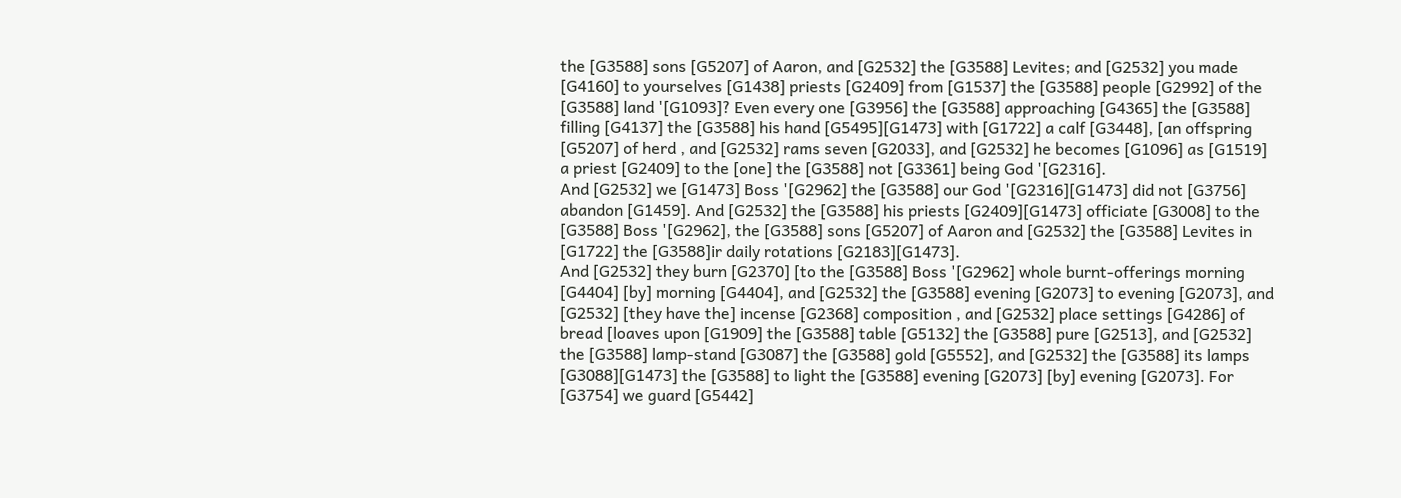the [G3588] sons [G5207] of Aaron, and [G2532] the [G3588] Levites; and [G2532] you made [G4160] to yourselves [G1438] priests [G2409] from [G1537] the [G3588] people [G2992] of the [G3588] land '[G1093]? Even every one [G3956] the [G3588] approaching [G4365] the [G3588] filling [G4137] the [G3588] his hand [G5495][G1473] with [G1722] a calf [G3448], [an offspring [G5207] of herd , and [G2532] rams seven [G2033], and [G2532] he becomes [G1096] as [G1519] a priest [G2409] to the [one] the [G3588] not [G3361] being God '[G2316].
And [G2532] we [G1473] Boss '[G2962] the [G3588] our God '[G2316][G1473] did not [G3756] abandon [G1459]. And [G2532] the [G3588] his priests [G2409][G1473] officiate [G3008] to the [G3588] Boss '[G2962], the [G3588] sons [G5207] of Aaron and [G2532] the [G3588] Levites in [G1722] the [G3588]ir daily rotations [G2183][G1473].
And [G2532] they burn [G2370] [to the [G3588] Boss '[G2962] whole burnt-offerings morning [G4404] [by] morning [G4404], and [G2532] the [G3588] evening [G2073] to evening [G2073], and [G2532] [they have the] incense [G2368] composition , and [G2532] place settings [G4286] of bread [loaves upon [G1909] the [G3588] table [G5132] the [G3588] pure [G2513], and [G2532] the [G3588] lamp-stand [G3087] the [G3588] gold [G5552], and [G2532] the [G3588] its lamps [G3088][G1473] the [G3588] to light the [G3588] evening [G2073] [by] evening [G2073]. For [G3754] we guard [G5442]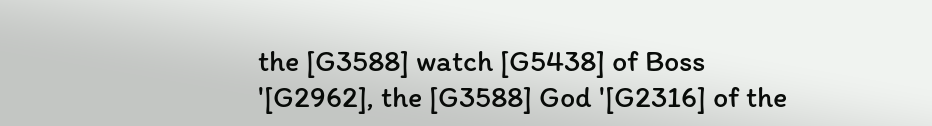the [G3588] watch [G5438] of Boss '[G2962], the [G3588] God '[G2316] of the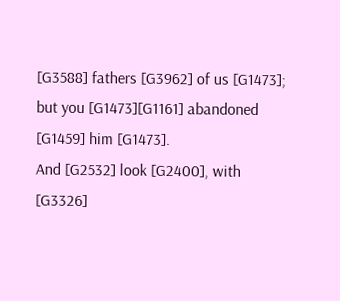[G3588] fathers [G3962] of us [G1473]; but you [G1473][G1161] abandoned [G1459] him [G1473].
And [G2532] look [G2400], with [G3326]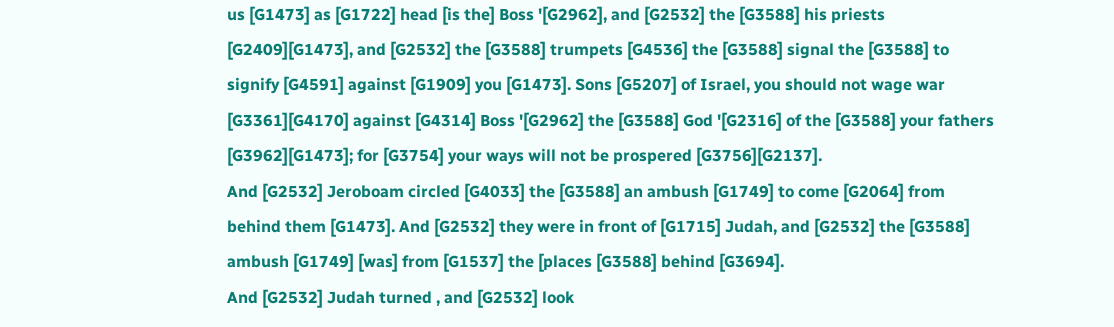us [G1473] as [G1722] head [is the] Boss '[G2962], and [G2532] the [G3588] his priests [G2409][G1473], and [G2532] the [G3588] trumpets [G4536] the [G3588] signal the [G3588] to signify [G4591] against [G1909] you [G1473]. Sons [G5207] of Israel, you should not wage war [G3361][G4170] against [G4314] Boss '[G2962] the [G3588] God '[G2316] of the [G3588] your fathers [G3962][G1473]; for [G3754] your ways will not be prospered [G3756][G2137].
And [G2532] Jeroboam circled [G4033] the [G3588] an ambush [G1749] to come [G2064] from behind them [G1473]. And [G2532] they were in front of [G1715] Judah, and [G2532] the [G3588] ambush [G1749] [was] from [G1537] the [places [G3588] behind [G3694].
And [G2532] Judah turned , and [G2532] look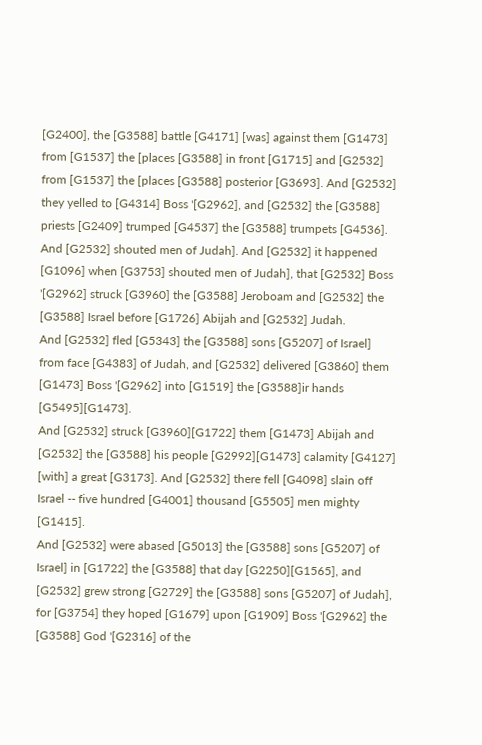[G2400], the [G3588] battle [G4171] [was] against them [G1473] from [G1537] the [places [G3588] in front [G1715] and [G2532] from [G1537] the [places [G3588] posterior [G3693]. And [G2532] they yelled to [G4314] Boss '[G2962], and [G2532] the [G3588] priests [G2409] trumped [G4537] the [G3588] trumpets [G4536].
And [G2532] shouted men of Judah]. And [G2532] it happened [G1096] when [G3753] shouted men of Judah], that [G2532] Boss '[G2962] struck [G3960] the [G3588] Jeroboam and [G2532] the [G3588] Israel before [G1726] Abijah and [G2532] Judah.
And [G2532] fled [G5343] the [G3588] sons [G5207] of Israel] from face [G4383] of Judah, and [G2532] delivered [G3860] them [G1473] Boss '[G2962] into [G1519] the [G3588]ir hands [G5495][G1473].
And [G2532] struck [G3960][G1722] them [G1473] Abijah and [G2532] the [G3588] his people [G2992][G1473] calamity [G4127] [with] a great [G3173]. And [G2532] there fell [G4098] slain off Israel -- five hundred [G4001] thousand [G5505] men mighty [G1415].
And [G2532] were abased [G5013] the [G3588] sons [G5207] of Israel] in [G1722] the [G3588] that day [G2250][G1565], and [G2532] grew strong [G2729] the [G3588] sons [G5207] of Judah], for [G3754] they hoped [G1679] upon [G1909] Boss '[G2962] the [G3588] God '[G2316] of the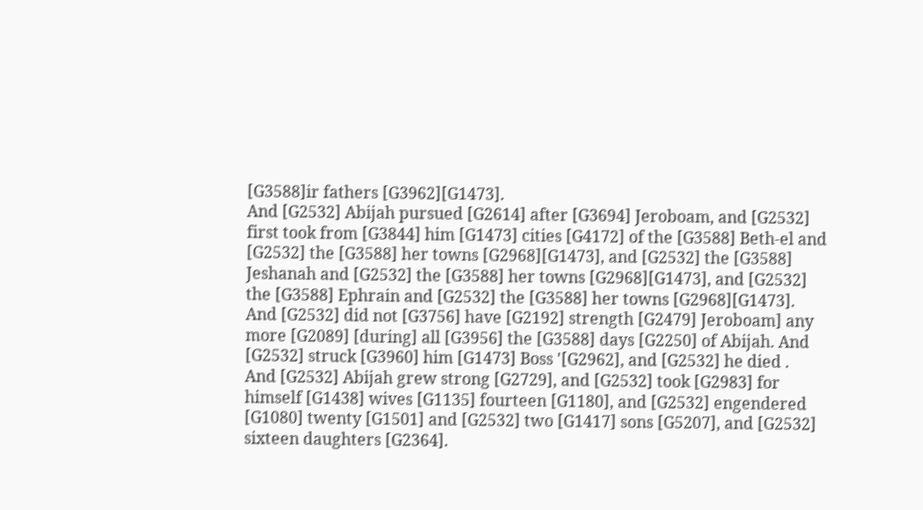[G3588]ir fathers [G3962][G1473].
And [G2532] Abijah pursued [G2614] after [G3694] Jeroboam, and [G2532] first took from [G3844] him [G1473] cities [G4172] of the [G3588] Beth-el and [G2532] the [G3588] her towns [G2968][G1473], and [G2532] the [G3588] Jeshanah and [G2532] the [G3588] her towns [G2968][G1473], and [G2532] the [G3588] Ephrain and [G2532] the [G3588] her towns [G2968][G1473].
And [G2532] did not [G3756] have [G2192] strength [G2479] Jeroboam] any more [G2089] [during] all [G3956] the [G3588] days [G2250] of Abijah. And [G2532] struck [G3960] him [G1473] Boss '[G2962], and [G2532] he died .
And [G2532] Abijah grew strong [G2729], and [G2532] took [G2983] for himself [G1438] wives [G1135] fourteen [G1180], and [G2532] engendered [G1080] twenty [G1501] and [G2532] two [G1417] sons [G5207], and [G2532] sixteen daughters [G2364].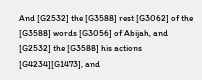And [G2532] the [G3588] rest [G3062] of the [G3588] words [G3056] of Abijah, and [G2532] the [G3588] his actions [G4234][G1473], and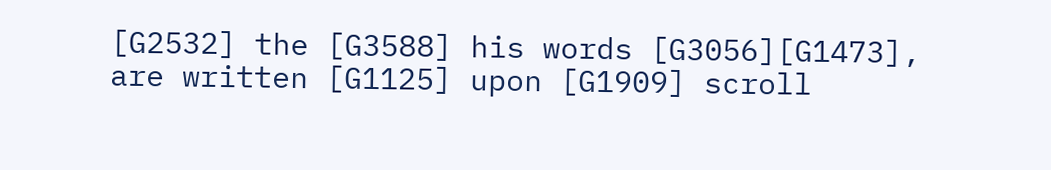[G2532] the [G3588] his words [G3056][G1473], are written [G1125] upon [G1909] scroll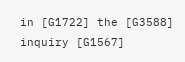in [G1722] the [G3588] inquiry [G1567]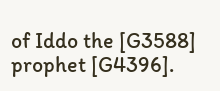of Iddo the [G3588] prophet [G4396].